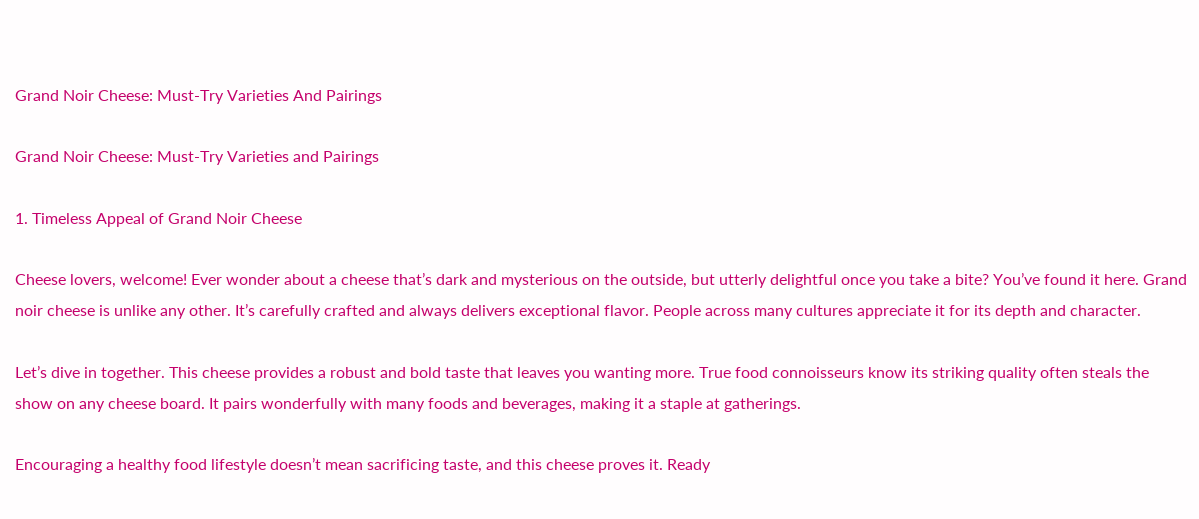Grand Noir Cheese: Must-Try Varieties And Pairings

Grand Noir Cheese: Must-Try Varieties and Pairings

1. Timeless Appeal of Grand Noir Cheese

Cheese lovers, welcome! Ever wonder about a cheese that’s dark and mysterious on the outside, but utterly delightful once you take a bite? You’ve found it here. Grand noir cheese is unlike any other. It’s carefully crafted and always delivers exceptional flavor. People across many cultures appreciate it for its depth and character.

Let’s dive in together. This cheese provides a robust and bold taste that leaves you wanting more. True food connoisseurs know its striking quality often steals the show on any cheese board. It pairs wonderfully with many foods and beverages, making it a staple at gatherings.

Encouraging a healthy food lifestyle doesn’t mean sacrificing taste, and this cheese proves it. Ready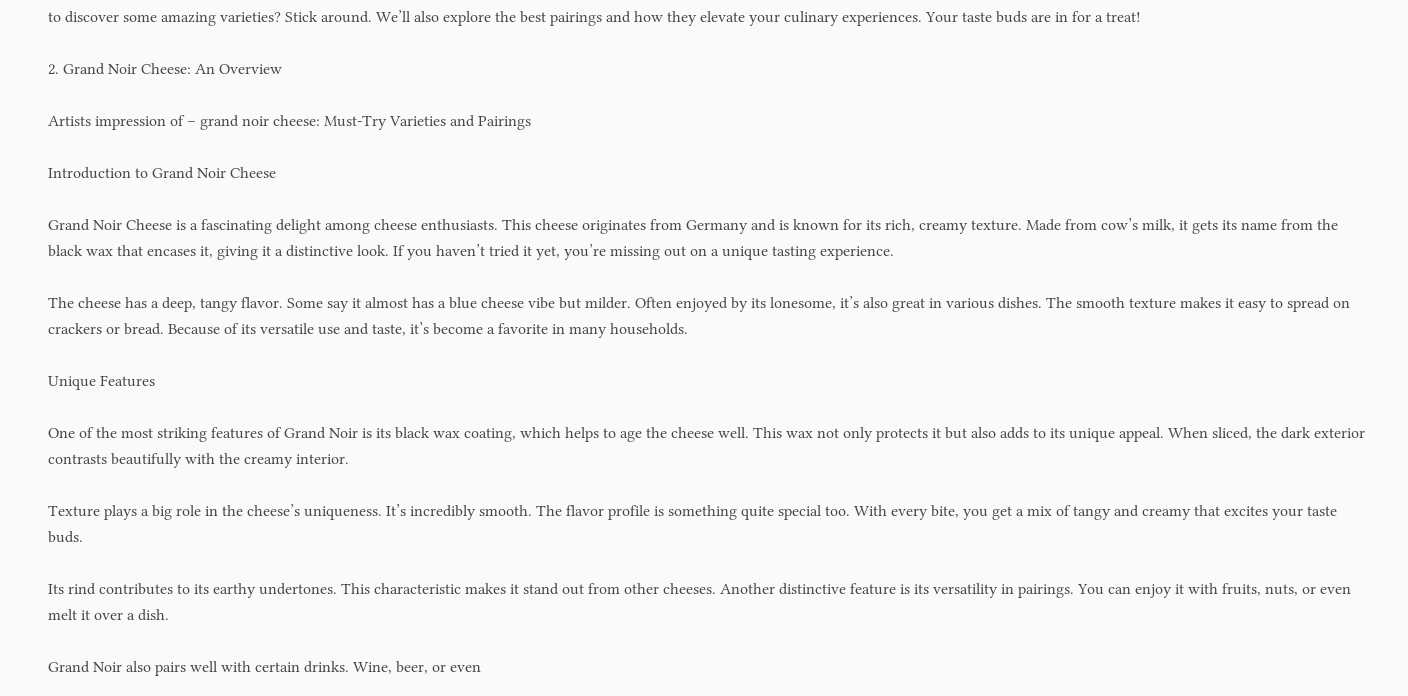to discover some amazing varieties? Stick around. We’ll also explore the best pairings and how they elevate your culinary experiences. Your taste buds are in for a treat!

2. Grand Noir Cheese: An Overview

Artists impression of – grand noir cheese: Must-Try Varieties and Pairings

Introduction to Grand Noir Cheese

Grand Noir Cheese is a fascinating delight among cheese enthusiasts. This cheese originates from Germany and is known for its rich, creamy texture. Made from cow’s milk, it gets its name from the black wax that encases it, giving it a distinctive look. If you haven’t tried it yet, you’re missing out on a unique tasting experience.

The cheese has a deep, tangy flavor. Some say it almost has a blue cheese vibe but milder. Often enjoyed by its lonesome, it’s also great in various dishes. The smooth texture makes it easy to spread on crackers or bread. Because of its versatile use and taste, it’s become a favorite in many households.

Unique Features

One of the most striking features of Grand Noir is its black wax coating, which helps to age the cheese well. This wax not only protects it but also adds to its unique appeal. When sliced, the dark exterior contrasts beautifully with the creamy interior.

Texture plays a big role in the cheese’s uniqueness. It’s incredibly smooth. The flavor profile is something quite special too. With every bite, you get a mix of tangy and creamy that excites your taste buds.

Its rind contributes to its earthy undertones. This characteristic makes it stand out from other cheeses. Another distinctive feature is its versatility in pairings. You can enjoy it with fruits, nuts, or even melt it over a dish.

Grand Noir also pairs well with certain drinks. Wine, beer, or even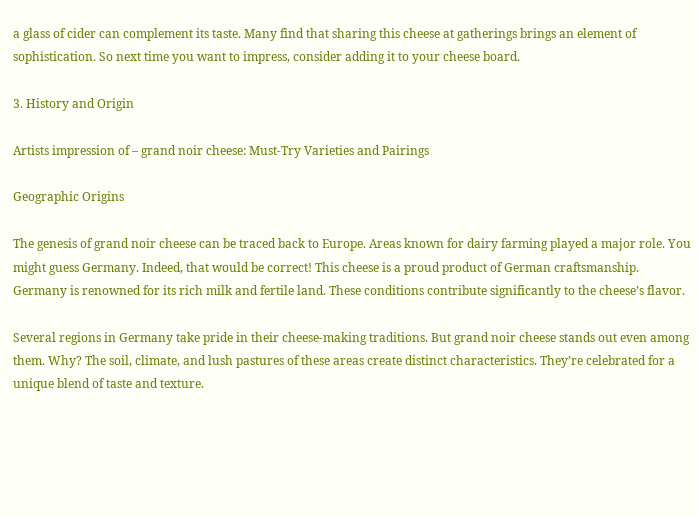a glass of cider can complement its taste. Many find that sharing this cheese at gatherings brings an element of sophistication. So next time you want to impress, consider adding it to your cheese board.

3. History and Origin

Artists impression of – grand noir cheese: Must-Try Varieties and Pairings

Geographic Origins

The genesis of grand noir cheese can be traced back to Europe. Areas known for dairy farming played a major role. You might guess Germany. Indeed, that would be correct! This cheese is a proud product of German craftsmanship. Germany is renowned for its rich milk and fertile land. These conditions contribute significantly to the cheese’s flavor.

Several regions in Germany take pride in their cheese-making traditions. But grand noir cheese stands out even among them. Why? The soil, climate, and lush pastures of these areas create distinct characteristics. They’re celebrated for a unique blend of taste and texture.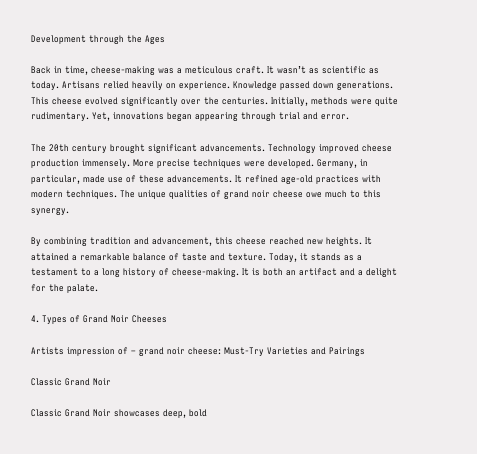Development through the Ages

Back in time, cheese-making was a meticulous craft. It wasn’t as scientific as today. Artisans relied heavily on experience. Knowledge passed down generations. This cheese evolved significantly over the centuries. Initially, methods were quite rudimentary. Yet, innovations began appearing through trial and error.

The 20th century brought significant advancements. Technology improved cheese production immensely. More precise techniques were developed. Germany, in particular, made use of these advancements. It refined age-old practices with modern techniques. The unique qualities of grand noir cheese owe much to this synergy.

By combining tradition and advancement, this cheese reached new heights. It attained a remarkable balance of taste and texture. Today, it stands as a testament to a long history of cheese-making. It is both an artifact and a delight for the palate.

4. Types of Grand Noir Cheeses

Artists impression of – grand noir cheese: Must-Try Varieties and Pairings

Classic Grand Noir

Classic Grand Noir showcases deep, bold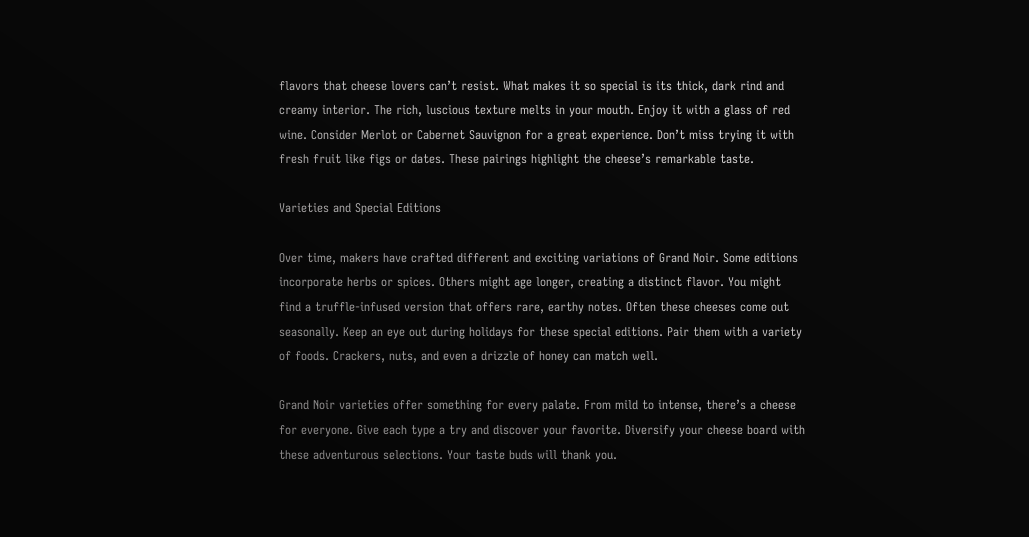flavors that cheese lovers can’t resist. What makes it so special is its thick, dark rind and creamy interior. The rich, luscious texture melts in your mouth. Enjoy it with a glass of red wine. Consider Merlot or Cabernet Sauvignon for a great experience. Don’t miss trying it with fresh fruit like figs or dates. These pairings highlight the cheese’s remarkable taste.

Varieties and Special Editions

Over time, makers have crafted different and exciting variations of Grand Noir. Some editions incorporate herbs or spices. Others might age longer, creating a distinct flavor. You might find a truffle-infused version that offers rare, earthy notes. Often these cheeses come out seasonally. Keep an eye out during holidays for these special editions. Pair them with a variety of foods. Crackers, nuts, and even a drizzle of honey can match well.

Grand Noir varieties offer something for every palate. From mild to intense, there’s a cheese for everyone. Give each type a try and discover your favorite. Diversify your cheese board with these adventurous selections. Your taste buds will thank you.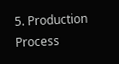5. Production Process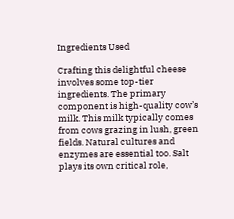Ingredients Used

Crafting this delightful cheese involves some top-tier ingredients. The primary component is high-quality cow’s milk. This milk typically comes from cows grazing in lush, green fields. Natural cultures and enzymes are essential too. Salt plays its own critical role,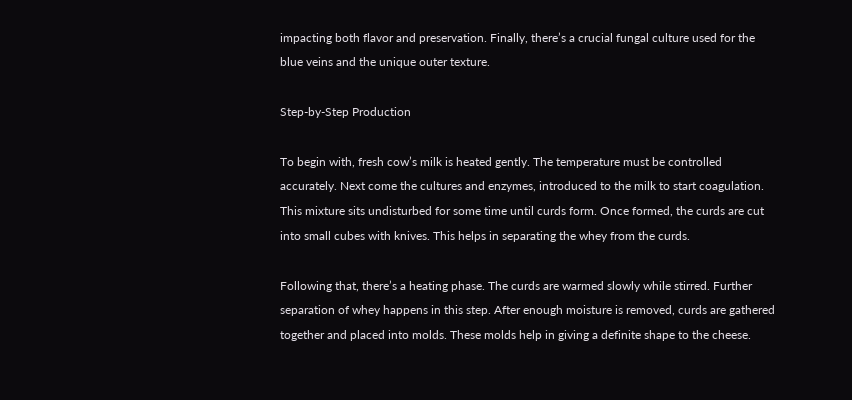impacting both flavor and preservation. Finally, there’s a crucial fungal culture used for the blue veins and the unique outer texture.

Step-by-Step Production

To begin with, fresh cow’s milk is heated gently. The temperature must be controlled accurately. Next come the cultures and enzymes, introduced to the milk to start coagulation. This mixture sits undisturbed for some time until curds form. Once formed, the curds are cut into small cubes with knives. This helps in separating the whey from the curds.

Following that, there’s a heating phase. The curds are warmed slowly while stirred. Further separation of whey happens in this step. After enough moisture is removed, curds are gathered together and placed into molds. These molds help in giving a definite shape to the cheese.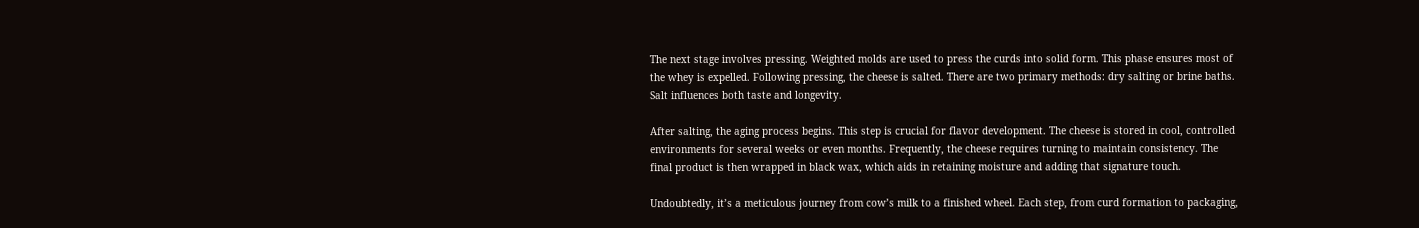The next stage involves pressing. Weighted molds are used to press the curds into solid form. This phase ensures most of the whey is expelled. Following pressing, the cheese is salted. There are two primary methods: dry salting or brine baths. Salt influences both taste and longevity.

After salting, the aging process begins. This step is crucial for flavor development. The cheese is stored in cool, controlled environments for several weeks or even months. Frequently, the cheese requires turning to maintain consistency. The final product is then wrapped in black wax, which aids in retaining moisture and adding that signature touch.

Undoubtedly, it’s a meticulous journey from cow’s milk to a finished wheel. Each step, from curd formation to packaging,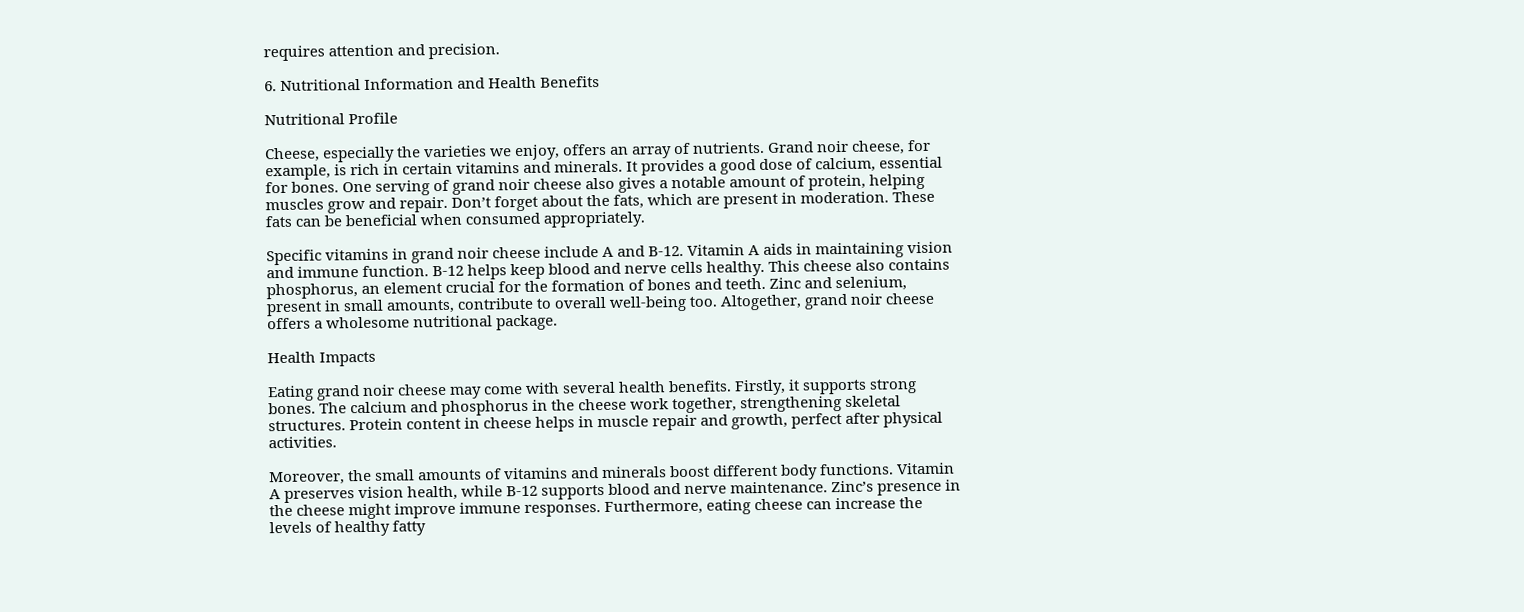requires attention and precision.

6. Nutritional Information and Health Benefits

Nutritional Profile

Cheese, especially the varieties we enjoy, offers an array of nutrients. Grand noir cheese, for example, is rich in certain vitamins and minerals. It provides a good dose of calcium, essential for bones. One serving of grand noir cheese also gives a notable amount of protein, helping muscles grow and repair. Don’t forget about the fats, which are present in moderation. These fats can be beneficial when consumed appropriately.

Specific vitamins in grand noir cheese include A and B-12. Vitamin A aids in maintaining vision and immune function. B-12 helps keep blood and nerve cells healthy. This cheese also contains phosphorus, an element crucial for the formation of bones and teeth. Zinc and selenium, present in small amounts, contribute to overall well-being too. Altogether, grand noir cheese offers a wholesome nutritional package.

Health Impacts

Eating grand noir cheese may come with several health benefits. Firstly, it supports strong bones. The calcium and phosphorus in the cheese work together, strengthening skeletal structures. Protein content in cheese helps in muscle repair and growth, perfect after physical activities.

Moreover, the small amounts of vitamins and minerals boost different body functions. Vitamin A preserves vision health, while B-12 supports blood and nerve maintenance. Zinc’s presence in the cheese might improve immune responses. Furthermore, eating cheese can increase the levels of healthy fatty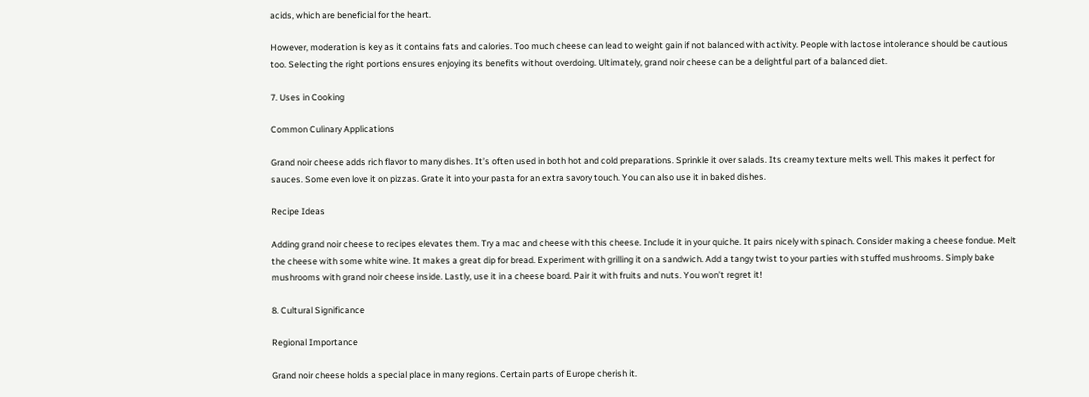acids, which are beneficial for the heart.

However, moderation is key as it contains fats and calories. Too much cheese can lead to weight gain if not balanced with activity. People with lactose intolerance should be cautious too. Selecting the right portions ensures enjoying its benefits without overdoing. Ultimately, grand noir cheese can be a delightful part of a balanced diet.

7. Uses in Cooking

Common Culinary Applications

Grand noir cheese adds rich flavor to many dishes. It’s often used in both hot and cold preparations. Sprinkle it over salads. Its creamy texture melts well. This makes it perfect for sauces. Some even love it on pizzas. Grate it into your pasta for an extra savory touch. You can also use it in baked dishes.

Recipe Ideas

Adding grand noir cheese to recipes elevates them. Try a mac and cheese with this cheese. Include it in your quiche. It pairs nicely with spinach. Consider making a cheese fondue. Melt the cheese with some white wine. It makes a great dip for bread. Experiment with grilling it on a sandwich. Add a tangy twist to your parties with stuffed mushrooms. Simply bake mushrooms with grand noir cheese inside. Lastly, use it in a cheese board. Pair it with fruits and nuts. You won’t regret it!

8. Cultural Significance

Regional Importance

Grand noir cheese holds a special place in many regions. Certain parts of Europe cherish it.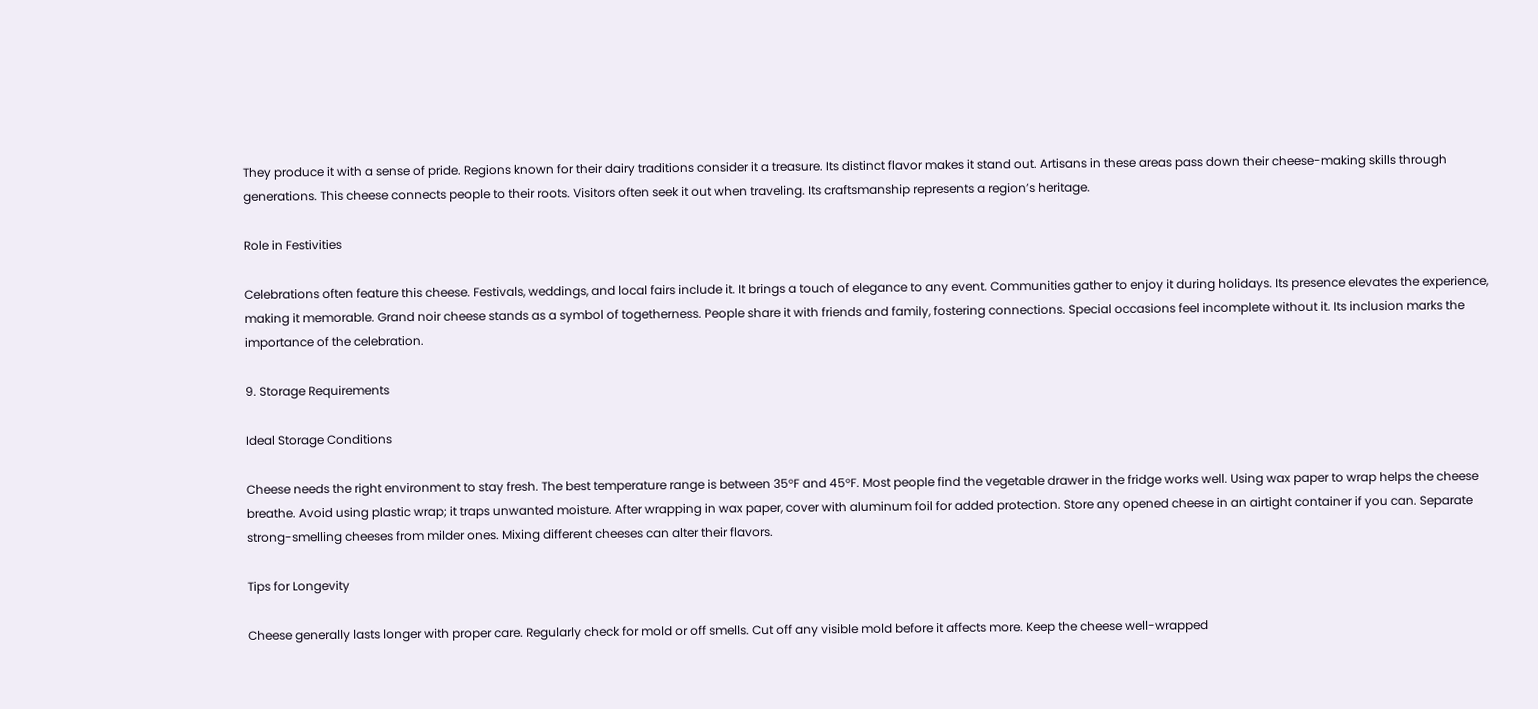They produce it with a sense of pride. Regions known for their dairy traditions consider it a treasure. Its distinct flavor makes it stand out. Artisans in these areas pass down their cheese-making skills through generations. This cheese connects people to their roots. Visitors often seek it out when traveling. Its craftsmanship represents a region’s heritage.

Role in Festivities

Celebrations often feature this cheese. Festivals, weddings, and local fairs include it. It brings a touch of elegance to any event. Communities gather to enjoy it during holidays. Its presence elevates the experience, making it memorable. Grand noir cheese stands as a symbol of togetherness. People share it with friends and family, fostering connections. Special occasions feel incomplete without it. Its inclusion marks the importance of the celebration.

9. Storage Requirements

Ideal Storage Conditions

Cheese needs the right environment to stay fresh. The best temperature range is between 35°F and 45°F. Most people find the vegetable drawer in the fridge works well. Using wax paper to wrap helps the cheese breathe. Avoid using plastic wrap; it traps unwanted moisture. After wrapping in wax paper, cover with aluminum foil for added protection. Store any opened cheese in an airtight container if you can. Separate strong-smelling cheeses from milder ones. Mixing different cheeses can alter their flavors.

Tips for Longevity

Cheese generally lasts longer with proper care. Regularly check for mold or off smells. Cut off any visible mold before it affects more. Keep the cheese well-wrapped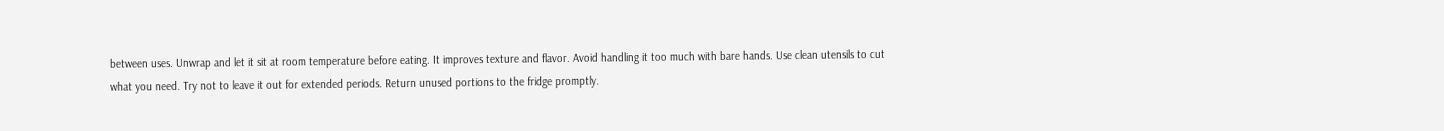between uses. Unwrap and let it sit at room temperature before eating. It improves texture and flavor. Avoid handling it too much with bare hands. Use clean utensils to cut what you need. Try not to leave it out for extended periods. Return unused portions to the fridge promptly.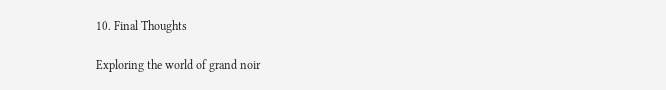10. Final Thoughts

Exploring the world of grand noir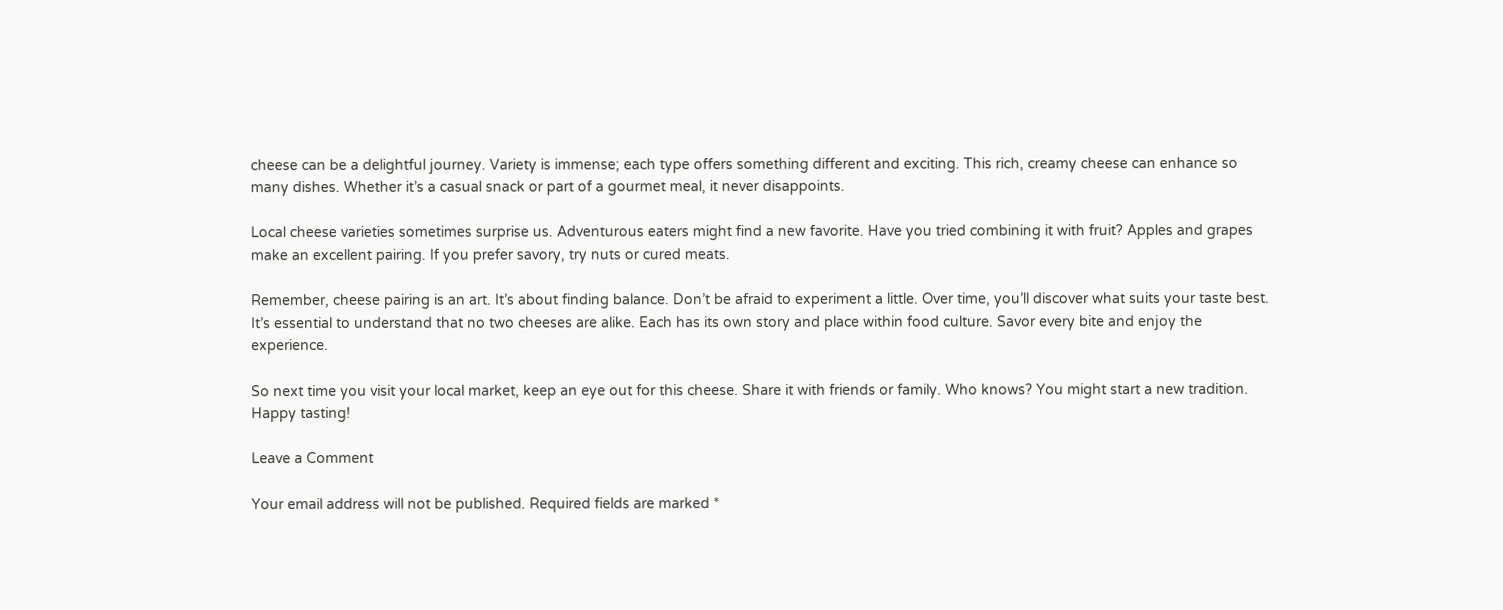cheese can be a delightful journey. Variety is immense; each type offers something different and exciting. This rich, creamy cheese can enhance so many dishes. Whether it’s a casual snack or part of a gourmet meal, it never disappoints.

Local cheese varieties sometimes surprise us. Adventurous eaters might find a new favorite. Have you tried combining it with fruit? Apples and grapes make an excellent pairing. If you prefer savory, try nuts or cured meats.

Remember, cheese pairing is an art. It’s about finding balance. Don’t be afraid to experiment a little. Over time, you’ll discover what suits your taste best. It’s essential to understand that no two cheeses are alike. Each has its own story and place within food culture. Savor every bite and enjoy the experience.

So next time you visit your local market, keep an eye out for this cheese. Share it with friends or family. Who knows? You might start a new tradition. Happy tasting!

Leave a Comment

Your email address will not be published. Required fields are marked *